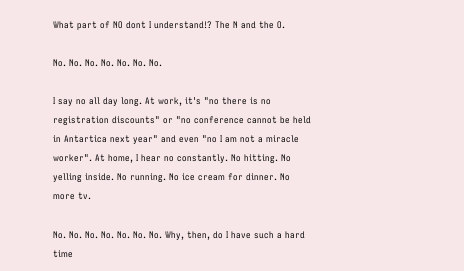What part of NO dont I understand!? The N and the O.

No. No. No. No. No. No. No.

I say no all day long. At work, it's "no there is no registration discounts" or "no conference cannot be held in Antartica next year" and even "no I am not a miracle worker". At home, I hear no constantly. No hitting. No yelling inside. No running. No ice cream for dinner. No more tv.

No. No. No. No. No. No. No. Why, then, do I have such a hard time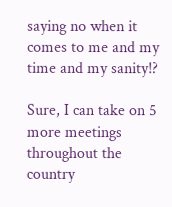saying no when it comes to me and my time and my sanity!?

Sure, I can take on 5 more meetings throughout the country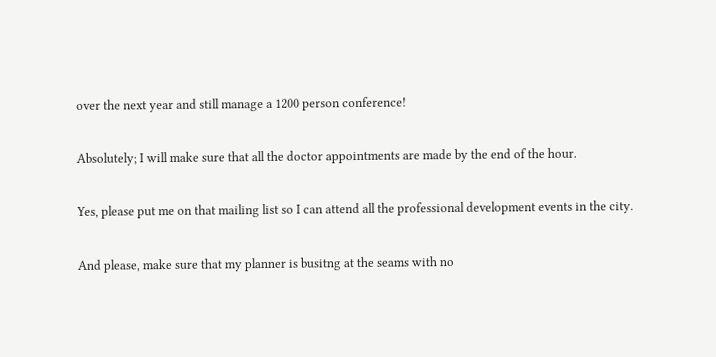over the next year and still manage a 1200 person conference!

Absolutely; I will make sure that all the doctor appointments are made by the end of the hour.

Yes, please put me on that mailing list so I can attend all the professional development events in the city.

And please, make sure that my planner is busitng at the seams with no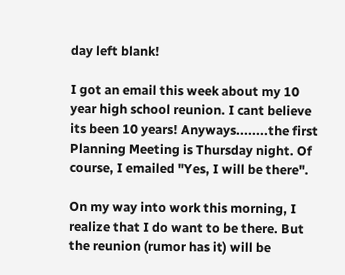day left blank!

I got an email this week about my 10 year high school reunion. I cant believe its been 10 years! Anyways........the first Planning Meeting is Thursday night. Of course, I emailed "Yes, I will be there".

On my way into work this morning, I realize that I do want to be there. But the reunion (rumor has it) will be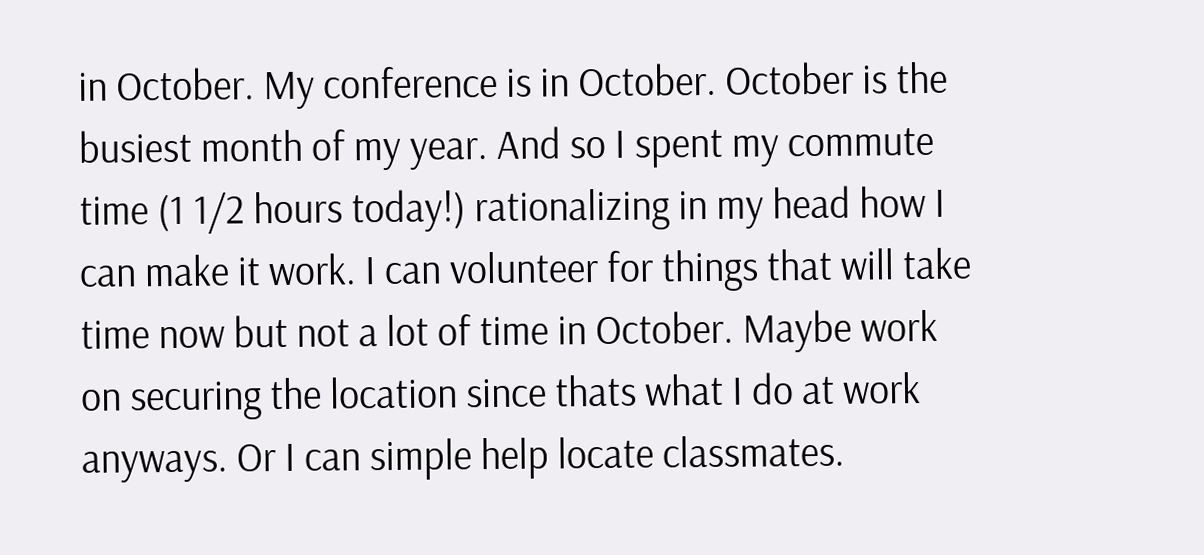in October. My conference is in October. October is the busiest month of my year. And so I spent my commute time (1 1/2 hours today!) rationalizing in my head how I can make it work. I can volunteer for things that will take time now but not a lot of time in October. Maybe work on securing the location since thats what I do at work anyways. Or I can simple help locate classmates.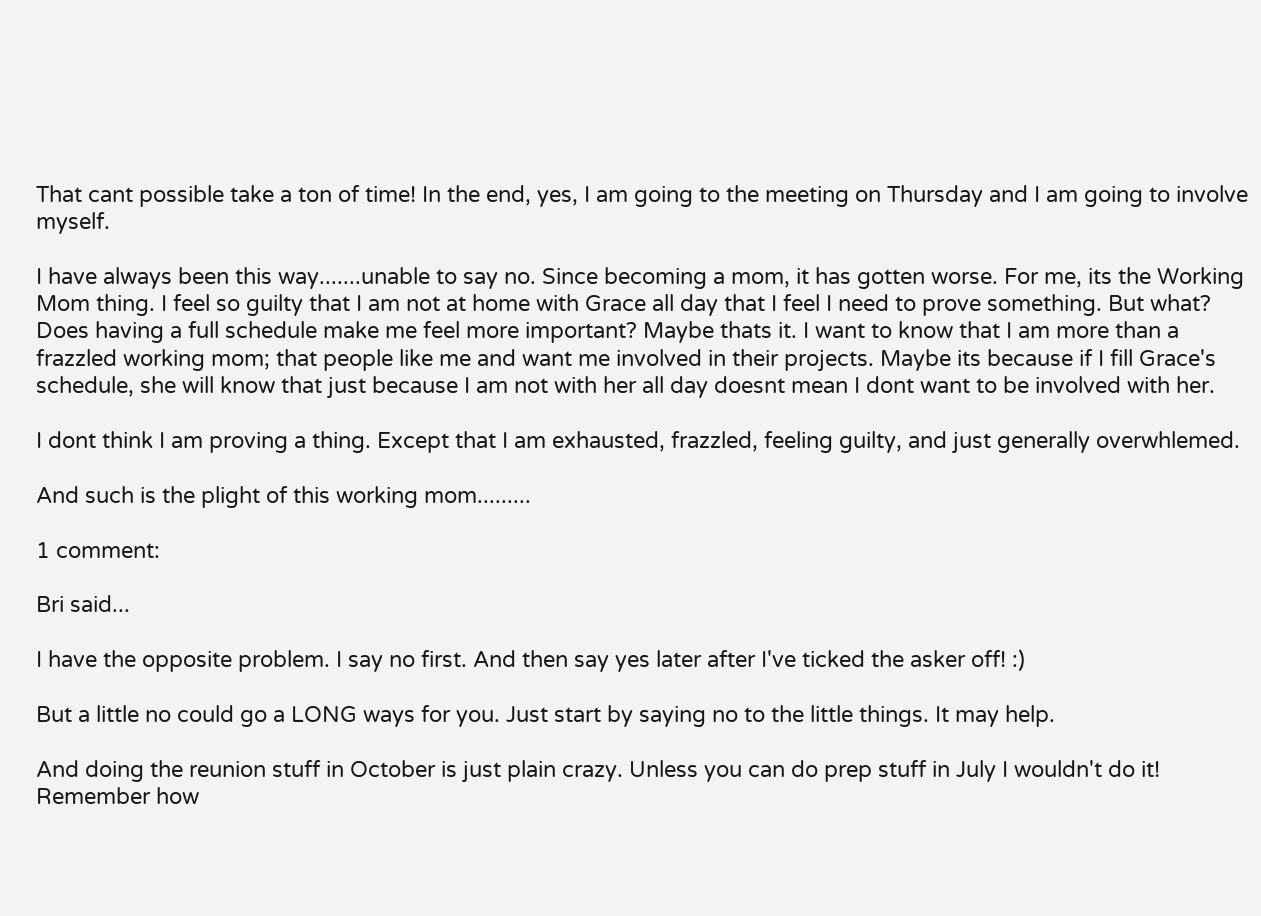That cant possible take a ton of time! In the end, yes, I am going to the meeting on Thursday and I am going to involve myself.

I have always been this way.......unable to say no. Since becoming a mom, it has gotten worse. For me, its the Working Mom thing. I feel so guilty that I am not at home with Grace all day that I feel I need to prove something. But what? Does having a full schedule make me feel more important? Maybe thats it. I want to know that I am more than a frazzled working mom; that people like me and want me involved in their projects. Maybe its because if I fill Grace's schedule, she will know that just because I am not with her all day doesnt mean I dont want to be involved with her.

I dont think I am proving a thing. Except that I am exhausted, frazzled, feeling guilty, and just generally overwhlemed.

And such is the plight of this working mom.........

1 comment:

Bri said...

I have the opposite problem. I say no first. And then say yes later after I've ticked the asker off! :)

But a little no could go a LONG ways for you. Just start by saying no to the little things. It may help.

And doing the reunion stuff in October is just plain crazy. Unless you can do prep stuff in July I wouldn't do it! Remember how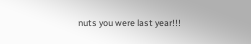nuts you were last year!!!